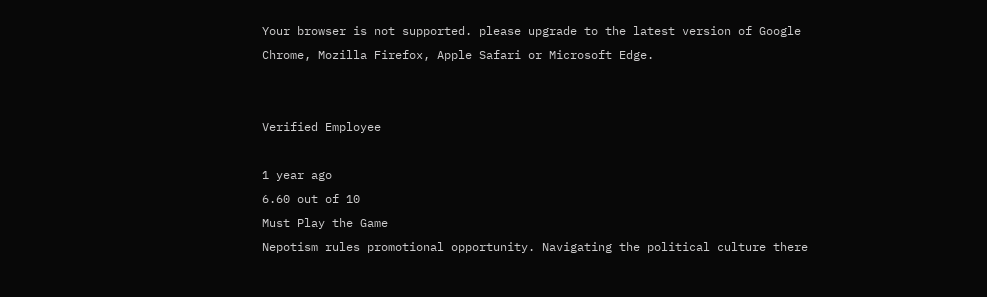Your browser is not supported. please upgrade to the latest version of Google Chrome, Mozilla Firefox, Apple Safari or Microsoft Edge.


Verified Employee

1 year ago
6.60 out of 10
Must Play the Game
Nepotism rules promotional opportunity. Navigating the political culture there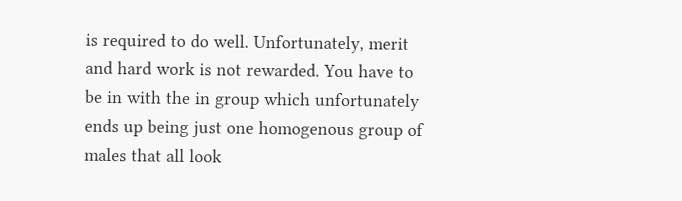is required to do well. Unfortunately, merit and hard work is not rewarded. You have to be in with the in group which unfortunately ends up being just one homogenous group of males that all look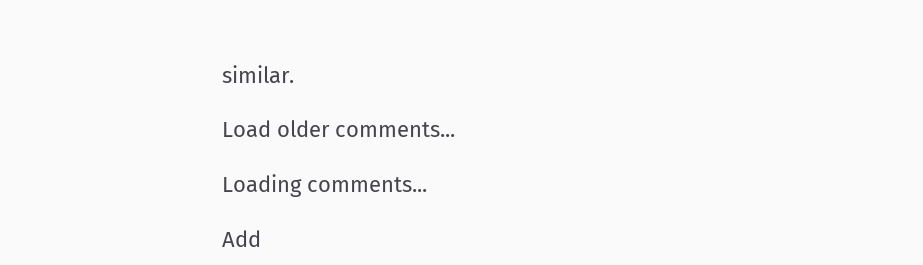similar.

Load older comments...

Loading comments...

Add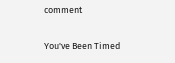comment

You've Been Timed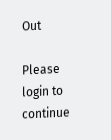Out

Please login to continue